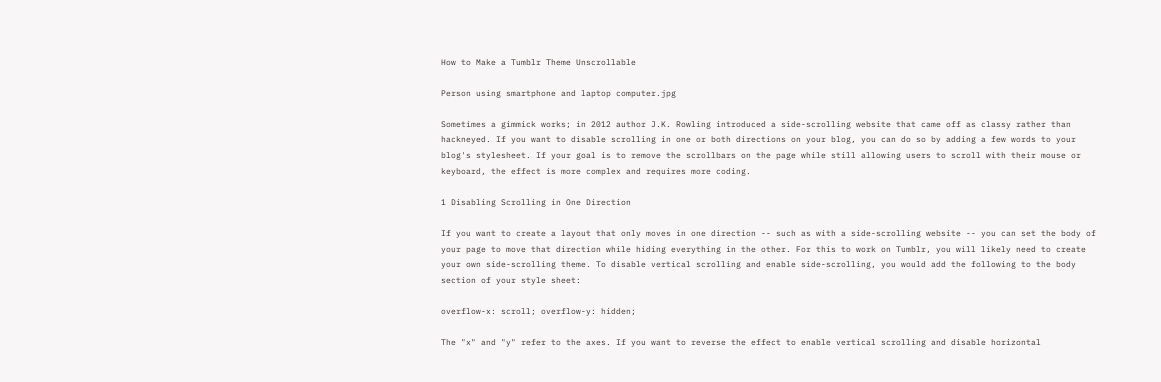How to Make a Tumblr Theme Unscrollable

Person using smartphone and laptop computer.jpg

Sometimes a gimmick works; in 2012 author J.K. Rowling introduced a side-scrolling website that came off as classy rather than hackneyed. If you want to disable scrolling in one or both directions on your blog, you can do so by adding a few words to your blog's stylesheet. If your goal is to remove the scrollbars on the page while still allowing users to scroll with their mouse or keyboard, the effect is more complex and requires more coding.

1 Disabling Scrolling in One Direction

If you want to create a layout that only moves in one direction -- such as with a side-scrolling website -- you can set the body of your page to move that direction while hiding everything in the other. For this to work on Tumblr, you will likely need to create your own side-scrolling theme. To disable vertical scrolling and enable side-scrolling, you would add the following to the body section of your style sheet:

overflow-x: scroll; overflow-y: hidden;

The "x" and "y" refer to the axes. If you want to reverse the effect to enable vertical scrolling and disable horizontal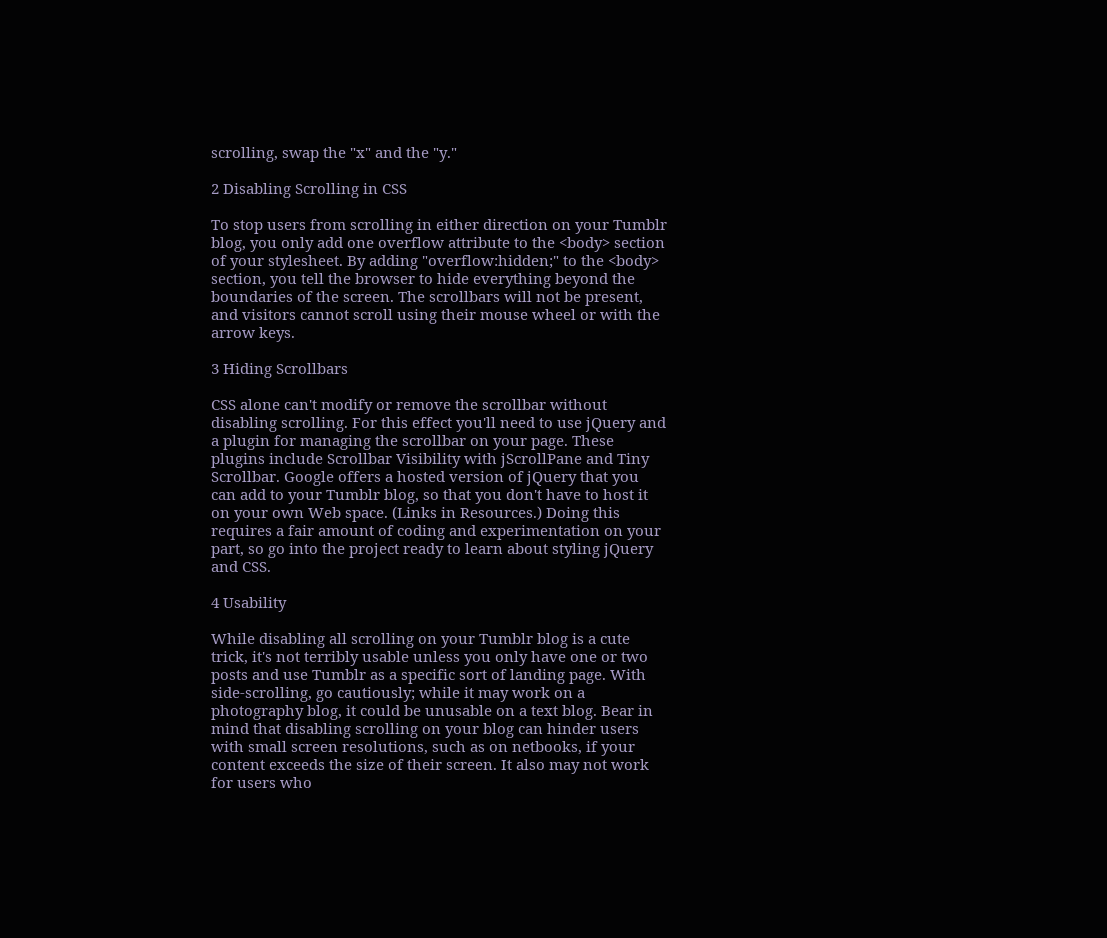scrolling, swap the "x" and the "y."

2 Disabling Scrolling in CSS

To stop users from scrolling in either direction on your Tumblr blog, you only add one overflow attribute to the <body> section of your stylesheet. By adding "overflow:hidden;" to the <body> section, you tell the browser to hide everything beyond the boundaries of the screen. The scrollbars will not be present, and visitors cannot scroll using their mouse wheel or with the arrow keys.

3 Hiding Scrollbars

CSS alone can't modify or remove the scrollbar without disabling scrolling. For this effect you'll need to use jQuery and a plugin for managing the scrollbar on your page. These plugins include Scrollbar Visibility with jScrollPane and Tiny Scrollbar. Google offers a hosted version of jQuery that you can add to your Tumblr blog, so that you don't have to host it on your own Web space. (Links in Resources.) Doing this requires a fair amount of coding and experimentation on your part, so go into the project ready to learn about styling jQuery and CSS.

4 Usability

While disabling all scrolling on your Tumblr blog is a cute trick, it's not terribly usable unless you only have one or two posts and use Tumblr as a specific sort of landing page. With side-scrolling, go cautiously; while it may work on a photography blog, it could be unusable on a text blog. Bear in mind that disabling scrolling on your blog can hinder users with small screen resolutions, such as on netbooks, if your content exceeds the size of their screen. It also may not work for users who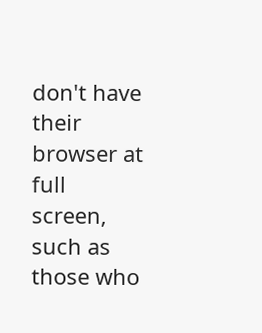don't have their browser at full screen, such as those who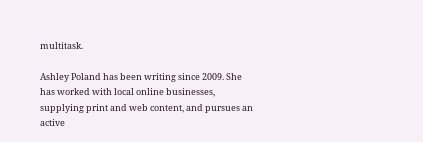multitask.

Ashley Poland has been writing since 2009. She has worked with local online businesses, supplying print and web content, and pursues an active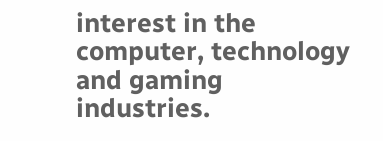interest in the computer, technology and gaming industries.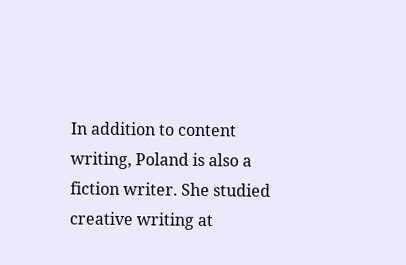In addition to content writing, Poland is also a fiction writer. She studied creative writing at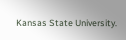Kansas State University.